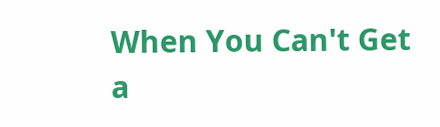When You Can't Get a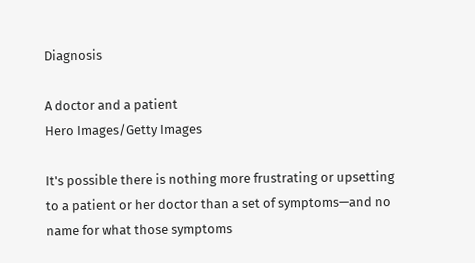Diagnosis

A doctor and a patient
Hero Images/Getty Images

It's possible there is nothing more frustrating or upsetting to a patient or her doctor than a set of symptoms—and no name for what those symptoms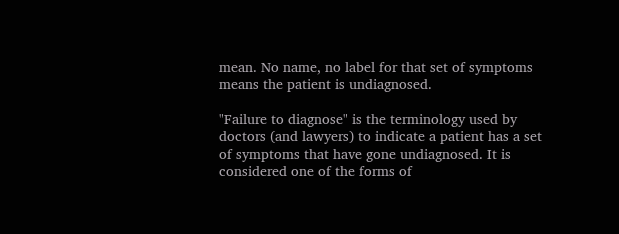mean. No name, no label for that set of symptoms means the patient is undiagnosed.

"Failure to diagnose" is the terminology used by doctors (and lawyers) to indicate a patient has a set of symptoms that have gone undiagnosed. It is considered one of the forms of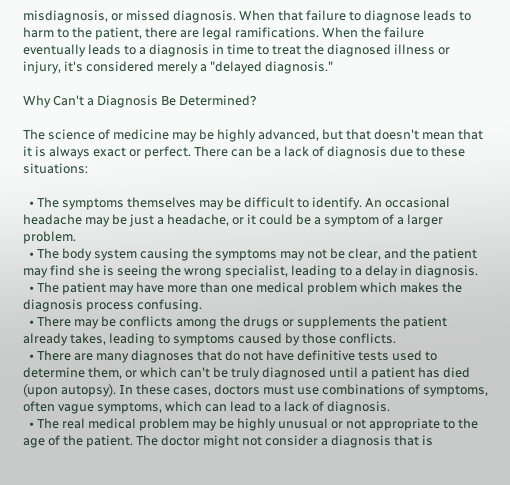misdiagnosis, or missed diagnosis. When that failure to diagnose leads to harm to the patient, there are legal ramifications. When the failure eventually leads to a diagnosis in time to treat the diagnosed illness or injury, it's considered merely a "delayed diagnosis."

Why Can't a Diagnosis Be Determined?

The science of medicine may be highly advanced, but that doesn't mean that it is always exact or perfect. There can be a lack of diagnosis due to these situations:

  • The symptoms themselves may be difficult to identify. An occasional headache may be just a headache, or it could be a symptom of a larger problem.
  • The body system causing the symptoms may not be clear, and the patient may find she is seeing the wrong specialist, leading to a delay in diagnosis.
  • The patient may have more than one medical problem which makes the diagnosis process confusing.
  • There may be conflicts among the drugs or supplements the patient already takes, leading to symptoms caused by those conflicts.
  • There are many diagnoses that do not have definitive tests used to determine them, or which can't be truly diagnosed until a patient has died (upon autopsy). In these cases, doctors must use combinations of symptoms, often vague symptoms, which can lead to a lack of diagnosis.
  • The real medical problem may be highly unusual or not appropriate to the age of the patient. The doctor might not consider a diagnosis that is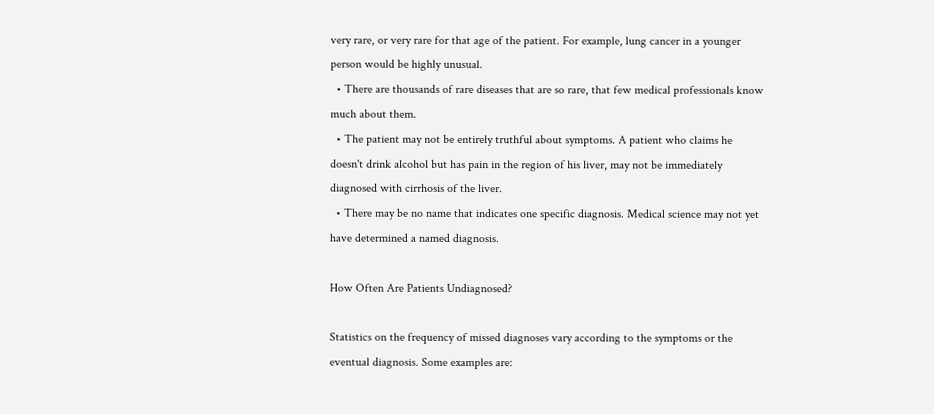very rare, or very rare for that age of the patient. For example, lung cancer in a younger person would be highly unusual.
  • There are thousands of rare diseases that are so rare, that few medical professionals know much about them.
  • The patient may not be entirely truthful about symptoms. A patient who claims he doesn't drink alcohol but has pain in the region of his liver, may not be immediately diagnosed with cirrhosis of the liver.
  • There may be no name that indicates one specific diagnosis. Medical science may not yet have determined a named diagnosis.

How Often Are Patients Undiagnosed?

Statistics on the frequency of missed diagnoses vary according to the symptoms or the eventual diagnosis. Some examples are: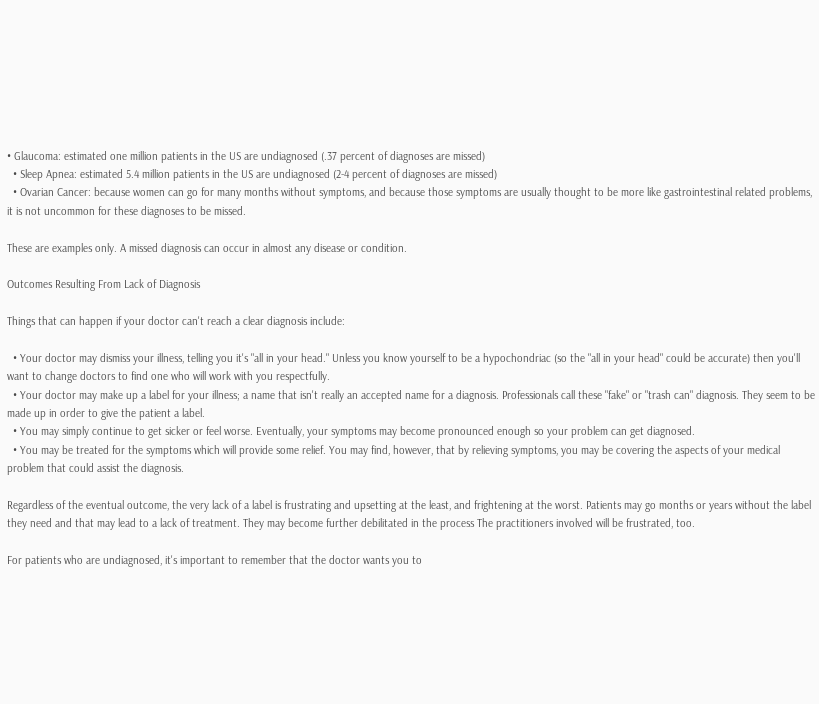• Glaucoma: estimated one million patients in the US are undiagnosed (.37 percent of diagnoses are missed)
  • Sleep Apnea: estimated 5.4 million patients in the US are undiagnosed (2-4 percent of diagnoses are missed)
  • Ovarian Cancer: because women can go for many months without symptoms, and because those symptoms are usually thought to be more like gastrointestinal related problems, it is not uncommon for these diagnoses to be missed.

These are examples only. A missed diagnosis can occur in almost any disease or condition.

Outcomes Resulting From Lack of Diagnosis

Things that can happen if your doctor can't reach a clear diagnosis include:

  • Your doctor may dismiss your illness, telling you it's "all in your head." Unless you know yourself to be a hypochondriac (so the "all in your head" could be accurate) then you'll want to change doctors to find one who will work with you respectfully.
  • Your doctor may make up a label for your illness; a name that isn't really an accepted name for a diagnosis. Professionals call these "fake" or "trash can" diagnosis. They seem to be made up in order to give the patient a label.
  • You may simply continue to get sicker or feel worse. Eventually, your symptoms may become pronounced enough so your problem can get diagnosed.
  • You may be treated for the symptoms which will provide some relief. You may find, however, that by relieving symptoms, you may be covering the aspects of your medical problem that could assist the diagnosis.

Regardless of the eventual outcome, the very lack of a label is frustrating and upsetting at the least, and frightening at the worst. Patients may go months or years without the label they need and that may lead to a lack of treatment. They may become further debilitated in the process The practitioners involved will be frustrated, too.

For patients who are undiagnosed, it's important to remember that the doctor wants you to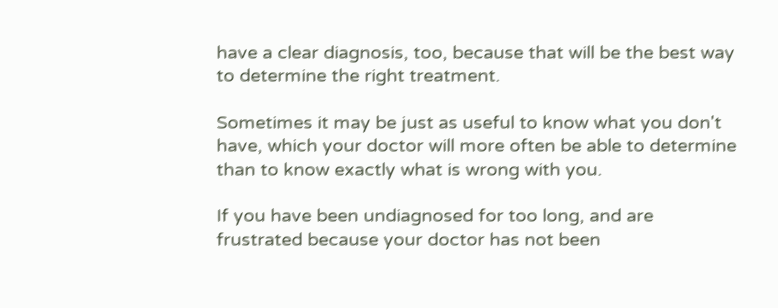have a clear diagnosis, too, because that will be the best way to determine the right treatment.

Sometimes it may be just as useful to know what you don't have, which your doctor will more often be able to determine than to know exactly what is wrong with you.

If you have been undiagnosed for too long, and are frustrated because your doctor has not been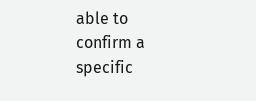able to confirm a specific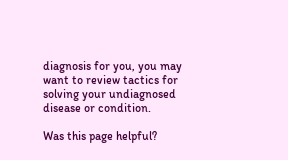diagnosis for you, you may want to review tactics for solving your undiagnosed disease or condition.

Was this page helpful?